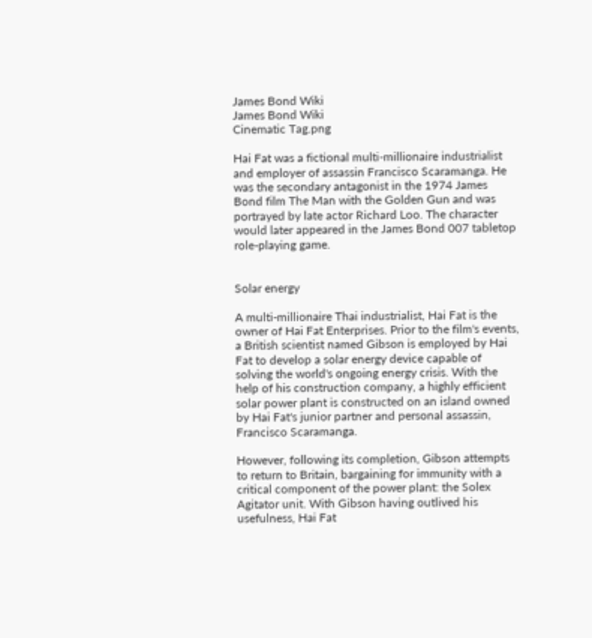James Bond Wiki
James Bond Wiki
Cinematic Tag.png

Hai Fat was a fictional multi-millionaire industrialist and employer of assassin Francisco Scaramanga. He was the secondary antagonist in the 1974 James Bond film The Man with the Golden Gun and was portrayed by late actor Richard Loo. The character would later appeared in the James Bond 007 tabletop role-playing game.


Solar energy

A multi-millionaire Thai industrialist, Hai Fat is the owner of Hai Fat Enterprises. Prior to the film's events, a British scientist named Gibson is employed by Hai Fat to develop a solar energy device capable of solving the world's ongoing energy crisis. With the help of his construction company, a highly efficient solar power plant is constructed on an island owned by Hai Fat's junior partner and personal assassin, Francisco Scaramanga.

However, following its completion, Gibson attempts to return to Britain, bargaining for immunity with a critical component of the power plant: the Solex Agitator unit. With Gibson having outlived his usefulness, Hai Fat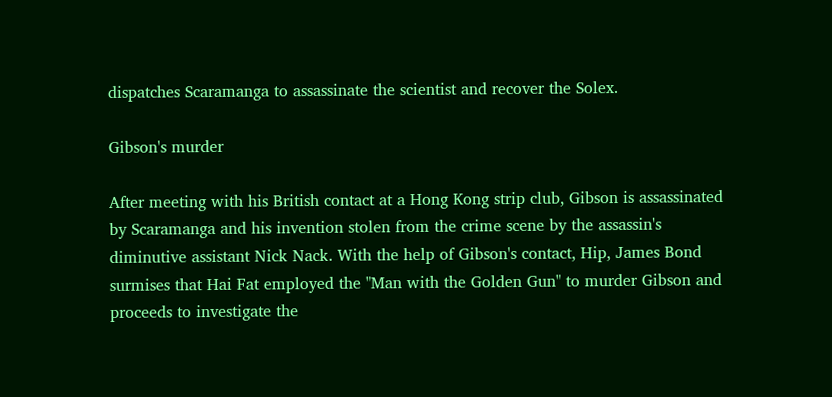dispatches Scaramanga to assassinate the scientist and recover the Solex.

Gibson's murder

After meeting with his British contact at a Hong Kong strip club, Gibson is assassinated by Scaramanga and his invention stolen from the crime scene by the assassin's diminutive assistant Nick Nack. With the help of Gibson's contact, Hip, James Bond surmises that Hai Fat employed the "Man with the Golden Gun" to murder Gibson and proceeds to investigate the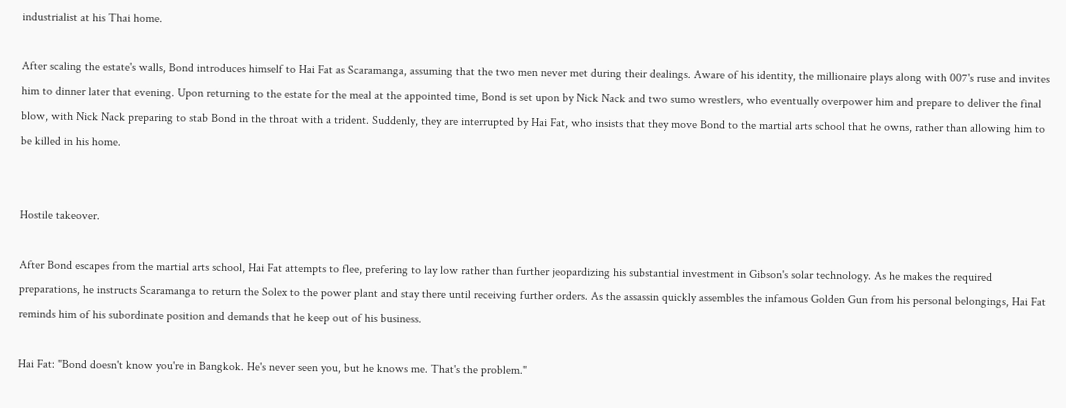industrialist at his Thai home.

After scaling the estate's walls, Bond introduces himself to Hai Fat as Scaramanga, assuming that the two men never met during their dealings. Aware of his identity, the millionaire plays along with 007's ruse and invites him to dinner later that evening. Upon returning to the estate for the meal at the appointed time, Bond is set upon by Nick Nack and two sumo wrestlers, who eventually overpower him and prepare to deliver the final blow, with Nick Nack preparing to stab Bond in the throat with a trident. Suddenly, they are interrupted by Hai Fat, who insists that they move Bond to the martial arts school that he owns, rather than allowing him to be killed in his home.


Hostile takeover.

After Bond escapes from the martial arts school, Hai Fat attempts to flee, prefering to lay low rather than further jeopardizing his substantial investment in Gibson's solar technology. As he makes the required preparations, he instructs Scaramanga to return the Solex to the power plant and stay there until receiving further orders. As the assassin quickly assembles the infamous Golden Gun from his personal belongings, Hai Fat reminds him of his subordinate position and demands that he keep out of his business.

Hai Fat: "Bond doesn't know you're in Bangkok. He's never seen you, but he knows me. That's the problem."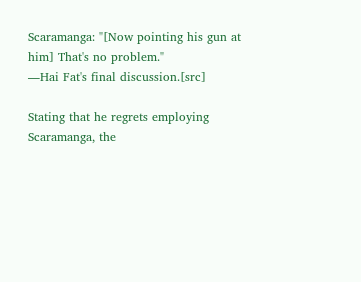Scaramanga: "[Now pointing his gun at him] That's no problem."
―Hai Fat's final discussion.[src]

Stating that he regrets employing Scaramanga, the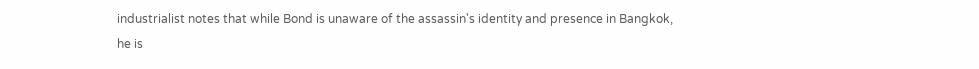industrialist notes that while Bond is unaware of the assassin's identity and presence in Bangkok, he is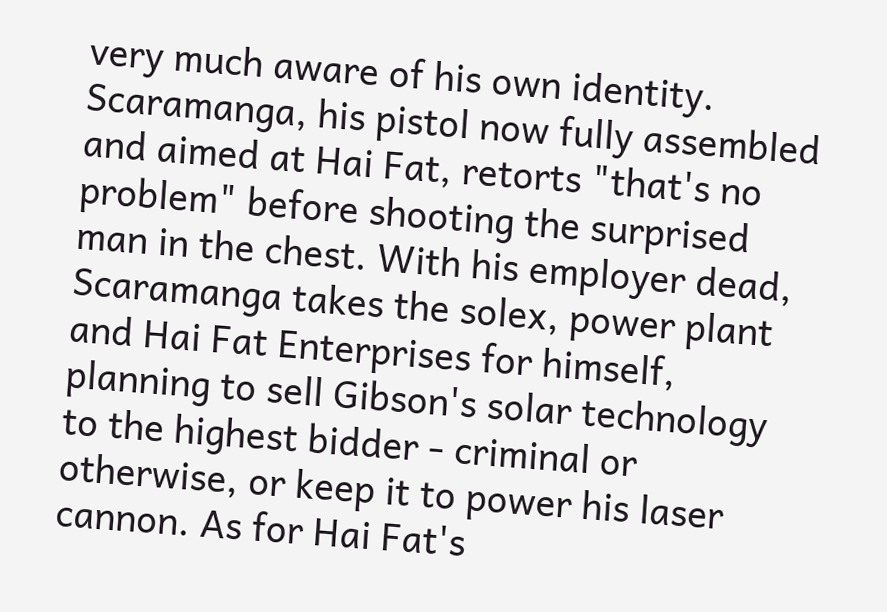very much aware of his own identity. Scaramanga, his pistol now fully assembled and aimed at Hai Fat, retorts "that's no problem" before shooting the surprised man in the chest. With his employer dead, Scaramanga takes the solex, power plant and Hai Fat Enterprises for himself, planning to sell Gibson's solar technology to the highest bidder - criminal or otherwise, or keep it to power his laser cannon. As for Hai Fat's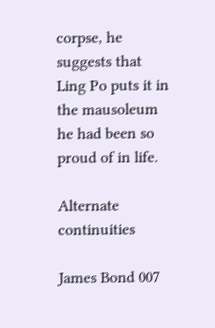corpse, he suggests that Ling Po puts it in the mausoleum he had been so proud of in life.

Alternate continuities

James Bond 007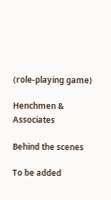(role-playing game)

Henchmen & Associates

Behind the scenes

To be added